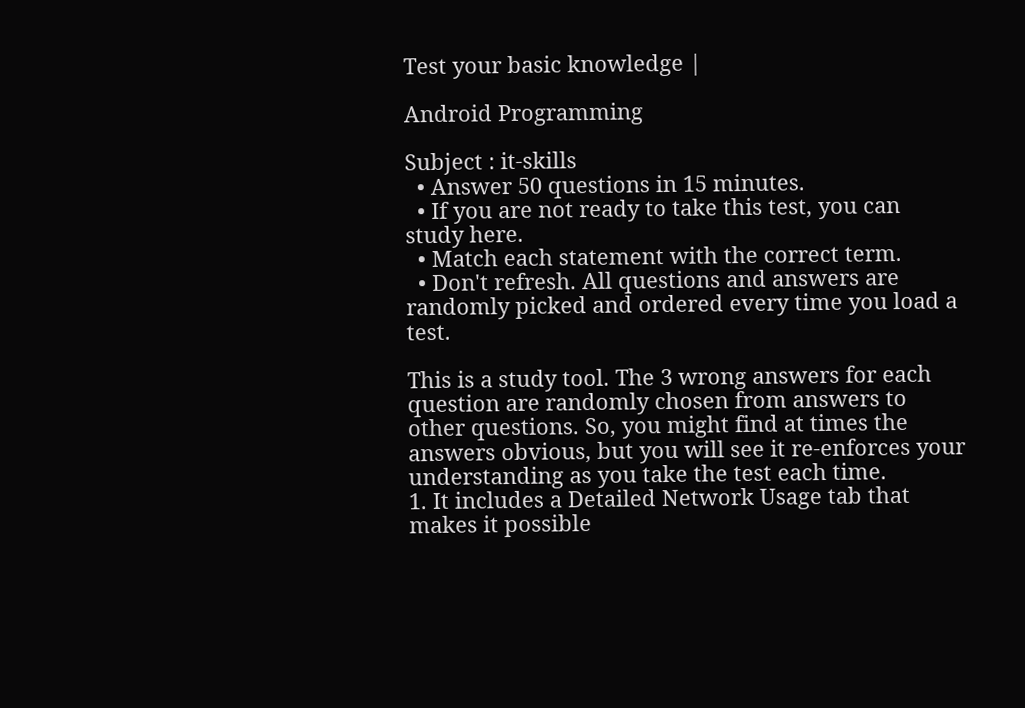Test your basic knowledge |

Android Programming

Subject : it-skills
  • Answer 50 questions in 15 minutes.
  • If you are not ready to take this test, you can study here.
  • Match each statement with the correct term.
  • Don't refresh. All questions and answers are randomly picked and ordered every time you load a test.

This is a study tool. The 3 wrong answers for each question are randomly chosen from answers to other questions. So, you might find at times the answers obvious, but you will see it re-enforces your understanding as you take the test each time.
1. It includes a Detailed Network Usage tab that makes it possible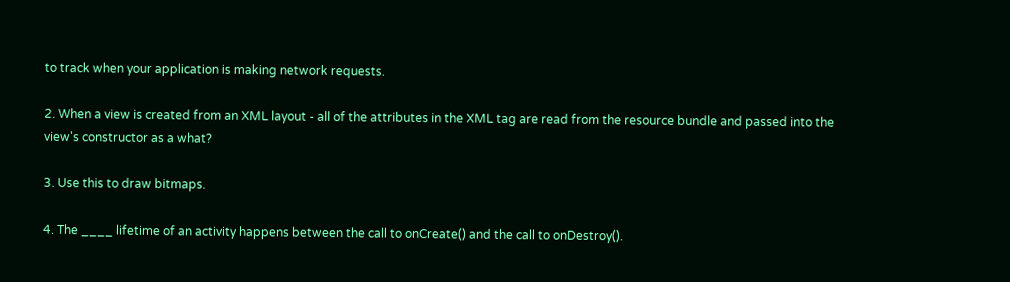to track when your application is making network requests.

2. When a view is created from an XML layout - all of the attributes in the XML tag are read from the resource bundle and passed into the view's constructor as a what?

3. Use this to draw bitmaps.

4. The ____ lifetime of an activity happens between the call to onCreate() and the call to onDestroy().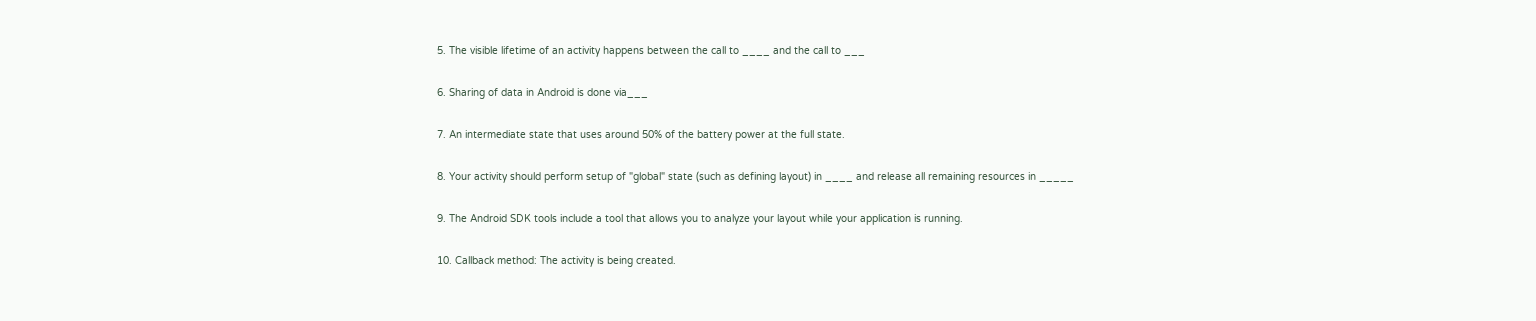5. The visible lifetime of an activity happens between the call to ____ and the call to ___

6. Sharing of data in Android is done via___

7. An intermediate state that uses around 50% of the battery power at the full state.

8. Your activity should perform setup of "global" state (such as defining layout) in ____ and release all remaining resources in _____

9. The Android SDK tools include a tool that allows you to analyze your layout while your application is running.

10. Callback method: The activity is being created.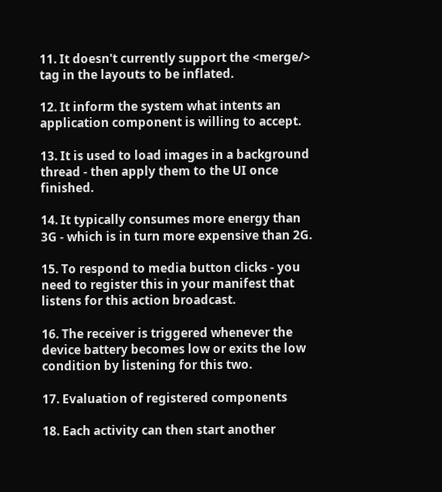11. It doesn't currently support the <merge/> tag in the layouts to be inflated.

12. It inform the system what intents an application component is willing to accept.

13. It is used to load images in a background thread - then apply them to the UI once finished.

14. It typically consumes more energy than 3G - which is in turn more expensive than 2G.

15. To respond to media button clicks - you need to register this in your manifest that listens for this action broadcast.

16. The receiver is triggered whenever the device battery becomes low or exits the low condition by listening for this two.

17. Evaluation of registered components

18. Each activity can then start another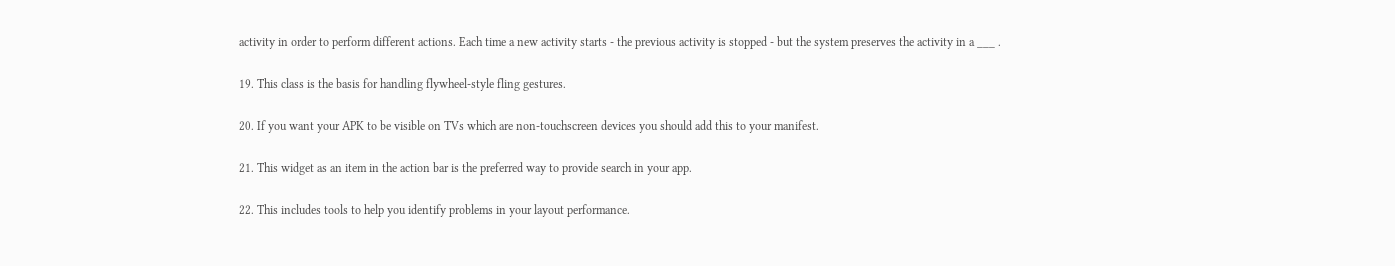activity in order to perform different actions. Each time a new activity starts - the previous activity is stopped - but the system preserves the activity in a ___ .

19. This class is the basis for handling flywheel-style fling gestures.

20. If you want your APK to be visible on TVs which are non-touchscreen devices you should add this to your manifest.

21. This widget as an item in the action bar is the preferred way to provide search in your app.

22. This includes tools to help you identify problems in your layout performance.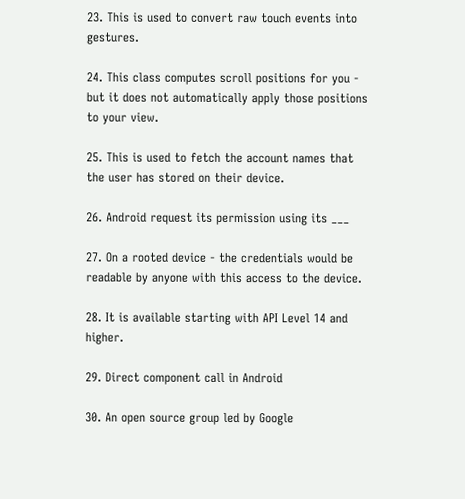23. This is used to convert raw touch events into gestures.

24. This class computes scroll positions for you - but it does not automatically apply those positions to your view.

25. This is used to fetch the account names that the user has stored on their device.

26. Android request its permission using its ___

27. On a rooted device - the credentials would be readable by anyone with this access to the device.

28. It is available starting with API Level 14 and higher.

29. Direct component call in Android

30. An open source group led by Google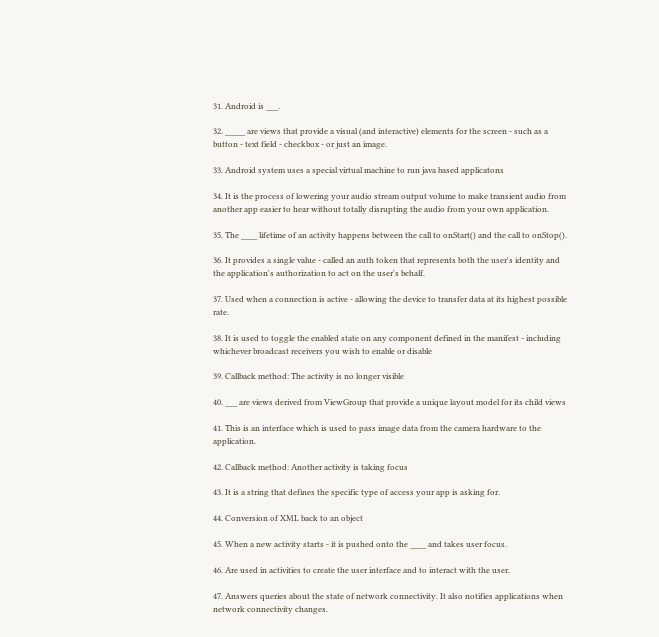31. Android is ___.

32. _____ are views that provide a visual (and interactive) elements for the screen - such as a button - text field - checkbox - or just an image.

33. Android system uses a special virtual machine to run java based applicatons

34. It is the process of lowering your audio stream output volume to make transient audio from another app easier to hear without totally disrupting the audio from your own application.

35. The ____ lifetime of an activity happens between the call to onStart() and the call to onStop().

36. It provides a single value - called an auth token that represents both the user's identity and the application's authorization to act on the user's behalf.

37. Used when a connection is active - allowing the device to transfer data at its highest possible rate.

38. It is used to toggle the enabled state on any component defined in the manifest - including whichever broadcast receivers you wish to enable or disable

39. Callback method: The activity is no longer visible

40. ___ are views derived from ViewGroup that provide a unique layout model for its child views

41. This is an interface which is used to pass image data from the camera hardware to the application.

42. Callback method: Another activity is taking focus

43. It is a string that defines the specific type of access your app is asking for.

44. Conversion of XML back to an object

45. When a new activity starts - it is pushed onto the ____ and takes user focus.

46. Are used in activities to create the user interface and to interact with the user.

47. Answers queries about the state of network connectivity. It also notifies applications when network connectivity changes.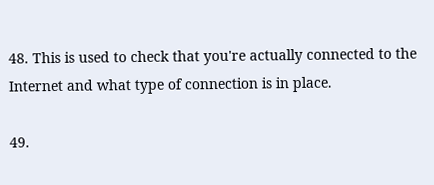48. This is used to check that you're actually connected to the Internet and what type of connection is in place.

49.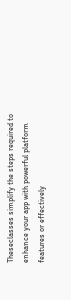Theseclasses simplify the steps required to enhance your app with powerful platform features or effectively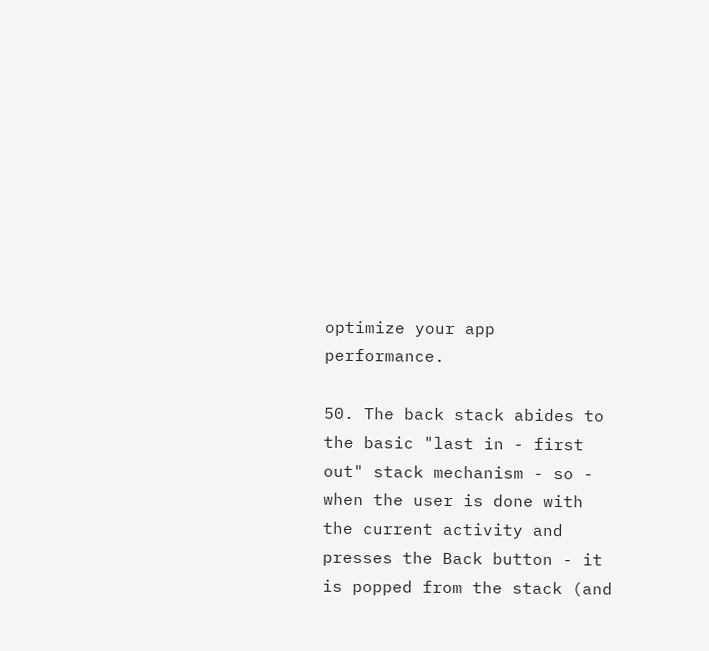optimize your app performance.

50. The back stack abides to the basic "last in - first out" stack mechanism - so - when the user is done with the current activity and presses the Back button - it is popped from the stack (and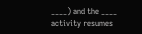____) and the ____ activity resumes